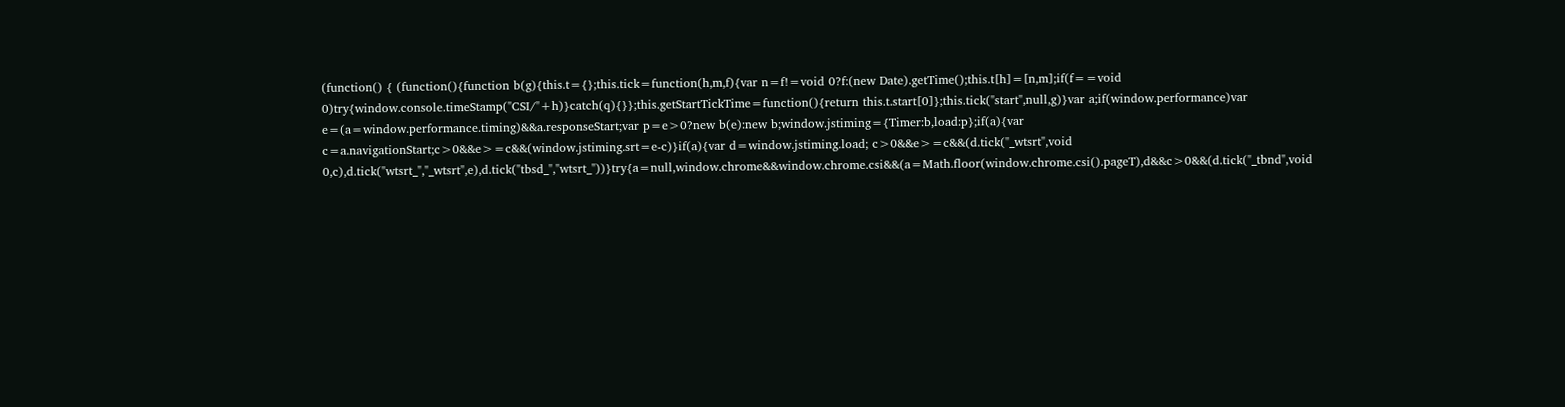(function() { (function(){function b(g){this.t={};this.tick=function(h,m,f){var n=f!=void 0?f:(new Date).getTime();this.t[h]=[n,m];if(f==void 0)try{window.console.timeStamp("CSI/"+h)}catch(q){}};this.getStartTickTime=function(){return this.t.start[0]};this.tick("start",null,g)}var a;if(window.performance)var e=(a=window.performance.timing)&&a.responseStart;var p=e>0?new b(e):new b;window.jstiming={Timer:b,load:p};if(a){var c=a.navigationStart;c>0&&e>=c&&(window.jstiming.srt=e-c)}if(a){var d=window.jstiming.load; c>0&&e>=c&&(d.tick("_wtsrt",void 0,c),d.tick("wtsrt_","_wtsrt",e),d.tick("tbsd_","wtsrt_"))}try{a=null,window.chrome&&window.chrome.csi&&(a=Math.floor(window.chrome.csi().pageT),d&&c>0&&(d.tick("_tbnd",void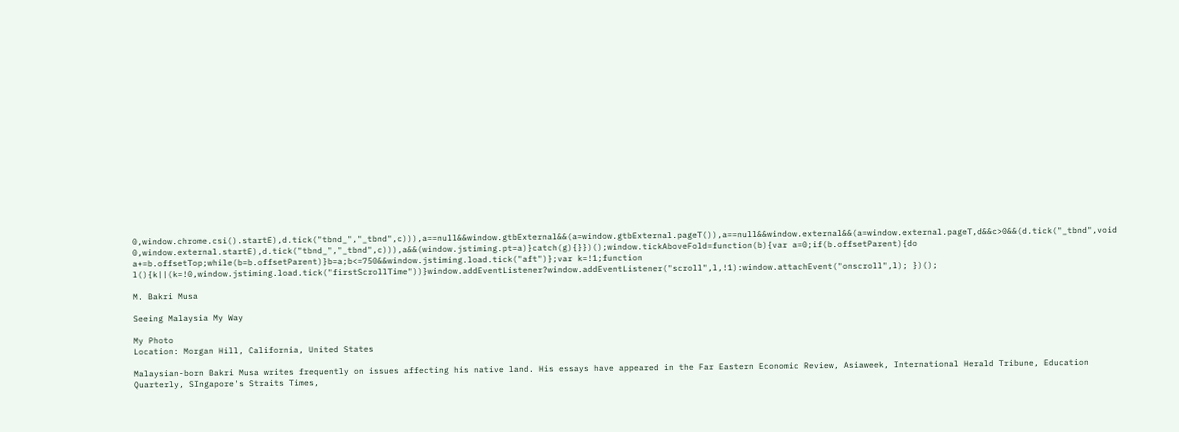0,window.chrome.csi().startE),d.tick("tbnd_","_tbnd",c))),a==null&&window.gtbExternal&&(a=window.gtbExternal.pageT()),a==null&&window.external&&(a=window.external.pageT,d&&c>0&&(d.tick("_tbnd",void 0,window.external.startE),d.tick("tbnd_","_tbnd",c))),a&&(window.jstiming.pt=a)}catch(g){}})();window.tickAboveFold=function(b){var a=0;if(b.offsetParent){do a+=b.offsetTop;while(b=b.offsetParent)}b=a;b<=750&&window.jstiming.load.tick("aft")};var k=!1;function l(){k||(k=!0,window.jstiming.load.tick("firstScrollTime"))}window.addEventListener?window.addEventListener("scroll",l,!1):window.attachEvent("onscroll",l); })();

M. Bakri Musa

Seeing Malaysia My Way

My Photo
Location: Morgan Hill, California, United States

Malaysian-born Bakri Musa writes frequently on issues affecting his native land. His essays have appeared in the Far Eastern Economic Review, Asiaweek, International Herald Tribune, Education Quarterly, SIngapore's Straits Times,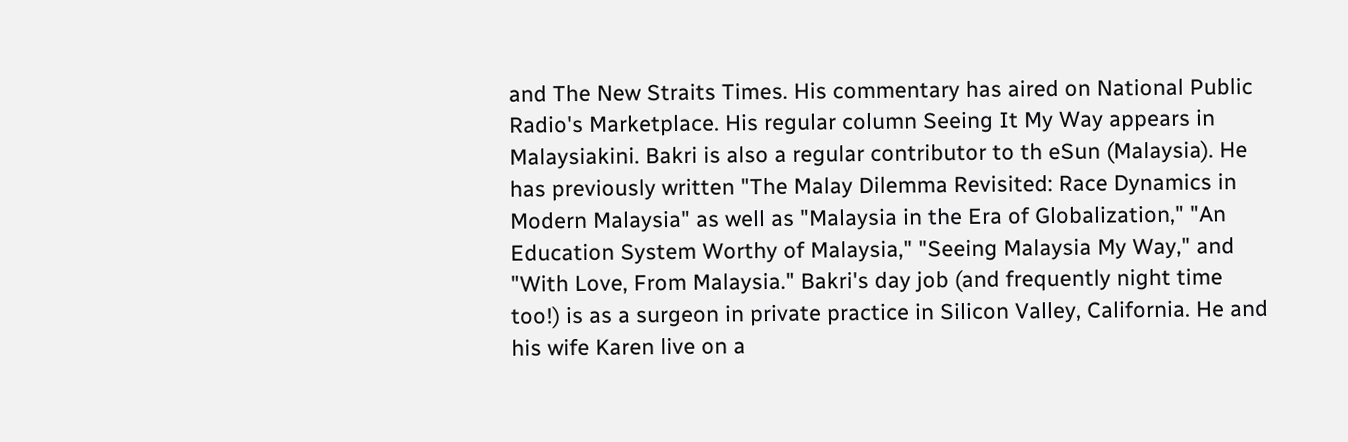and The New Straits Times. His commentary has aired on National Public Radio's Marketplace. His regular column Seeing It My Way appears in Malaysiakini. Bakri is also a regular contributor to th eSun (Malaysia). He has previously written "The Malay Dilemma Revisited: Race Dynamics in Modern Malaysia" as well as "Malaysia in the Era of Globalization," "An Education System Worthy of Malaysia," "Seeing Malaysia My Way," and "With Love, From Malaysia." Bakri's day job (and frequently night time too!) is as a surgeon in private practice in Silicon Valley, California. He and his wife Karen live on a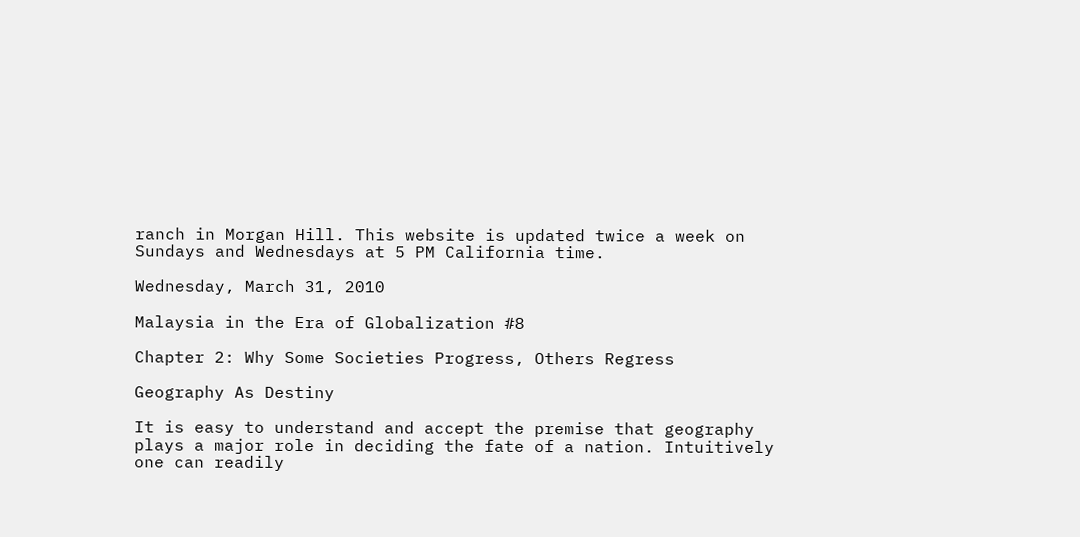ranch in Morgan Hill. This website is updated twice a week on Sundays and Wednesdays at 5 PM California time.

Wednesday, March 31, 2010

Malaysia in the Era of Globalization #8

Chapter 2: Why Some Societies Progress, Others Regress

Geography As Destiny

It is easy to understand and accept the premise that geography plays a major role in deciding the fate of a nation. Intuitively one can readily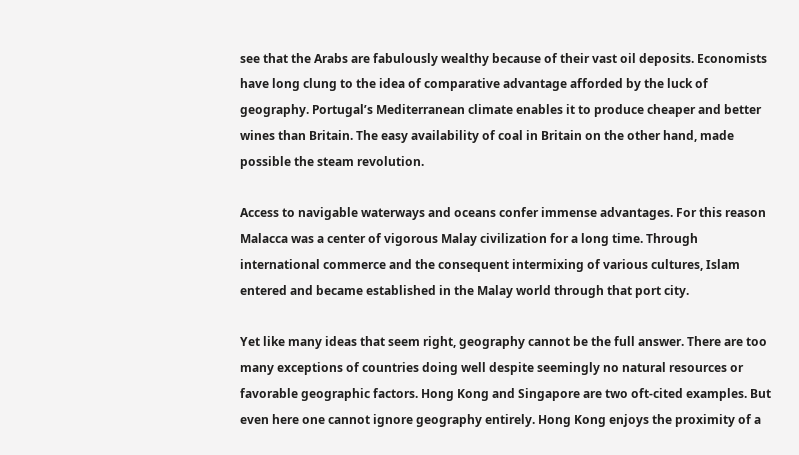see that the Arabs are fabulously wealthy because of their vast oil deposits. Economists have long clung to the idea of comparative advantage afforded by the luck of geography. Portugal’s Mediterranean climate enables it to produce cheaper and better wines than Britain. The easy availability of coal in Britain on the other hand, made possible the steam revolution.

Access to navigable waterways and oceans confer immense advantages. For this reason Malacca was a center of vigorous Malay civilization for a long time. Through international commerce and the consequent intermixing of various cultures, Islam entered and became established in the Malay world through that port city.

Yet like many ideas that seem right, geography cannot be the full answer. There are too many exceptions of countries doing well despite seemingly no natural resources or favorable geographic factors. Hong Kong and Singapore are two oft-cited examples. But even here one cannot ignore geography entirely. Hong Kong enjoys the proximity of a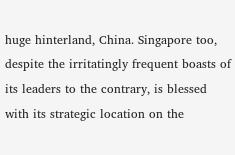huge hinterland, China. Singapore too, despite the irritatingly frequent boasts of its leaders to the contrary, is blessed with its strategic location on the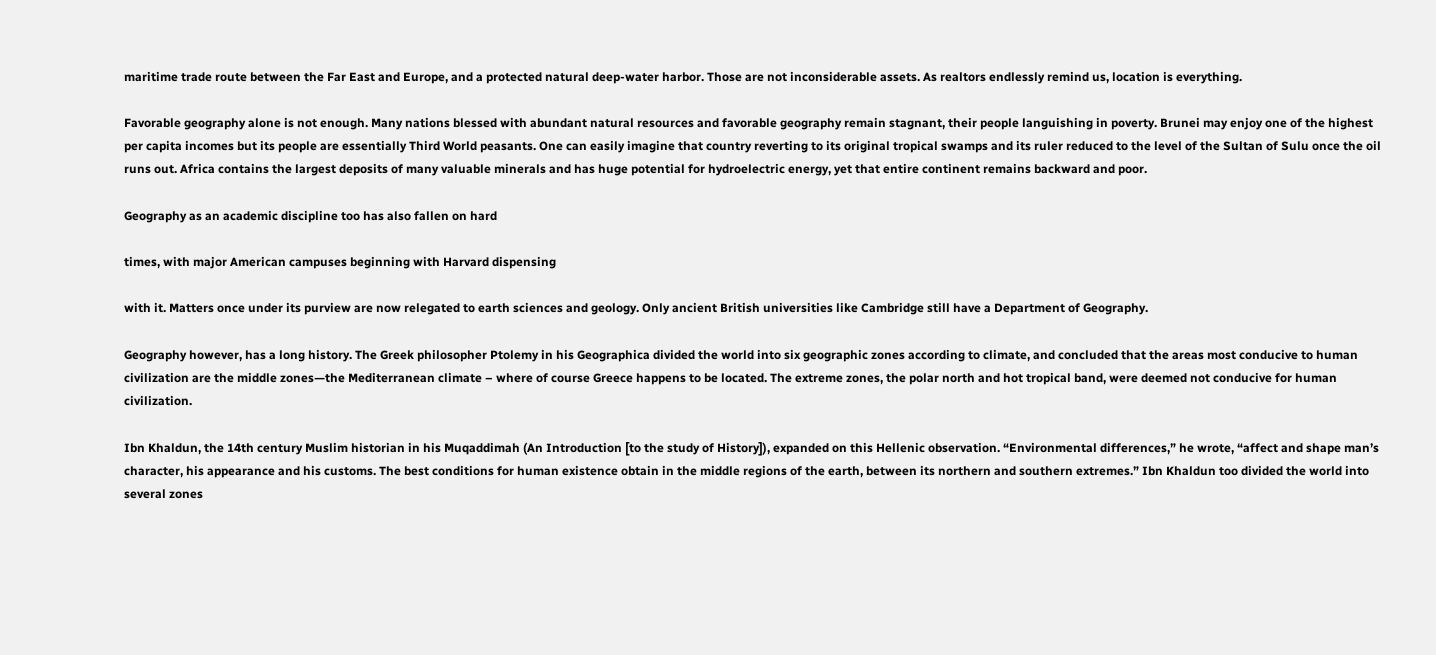maritime trade route between the Far East and Europe, and a protected natural deep-water harbor. Those are not inconsiderable assets. As realtors endlessly remind us, location is everything.

Favorable geography alone is not enough. Many nations blessed with abundant natural resources and favorable geography remain stagnant, their people languishing in poverty. Brunei may enjoy one of the highest per capita incomes but its people are essentially Third World peasants. One can easily imagine that country reverting to its original tropical swamps and its ruler reduced to the level of the Sultan of Sulu once the oil runs out. Africa contains the largest deposits of many valuable minerals and has huge potential for hydroelectric energy, yet that entire continent remains backward and poor.

Geography as an academic discipline too has also fallen on hard

times, with major American campuses beginning with Harvard dispensing

with it. Matters once under its purview are now relegated to earth sciences and geology. Only ancient British universities like Cambridge still have a Department of Geography.

Geography however, has a long history. The Greek philosopher Ptolemy in his Geographica divided the world into six geographic zones according to climate, and concluded that the areas most conducive to human civilization are the middle zones—the Mediterranean climate – where of course Greece happens to be located. The extreme zones, the polar north and hot tropical band, were deemed not conducive for human civilization.

Ibn Khaldun, the 14th century Muslim historian in his Muqaddimah (An Introduction [to the study of History]), expanded on this Hellenic observation. “Environmental differences,” he wrote, “affect and shape man’s character, his appearance and his customs. The best conditions for human existence obtain in the middle regions of the earth, between its northern and southern extremes.” Ibn Khaldun too divided the world into several zones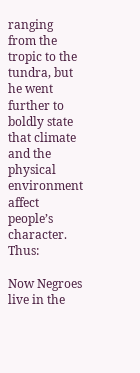ranging from the tropic to the tundra, but he went further to boldly state that climate and the physical environment affect people’s character. Thus:

Now Negroes live in the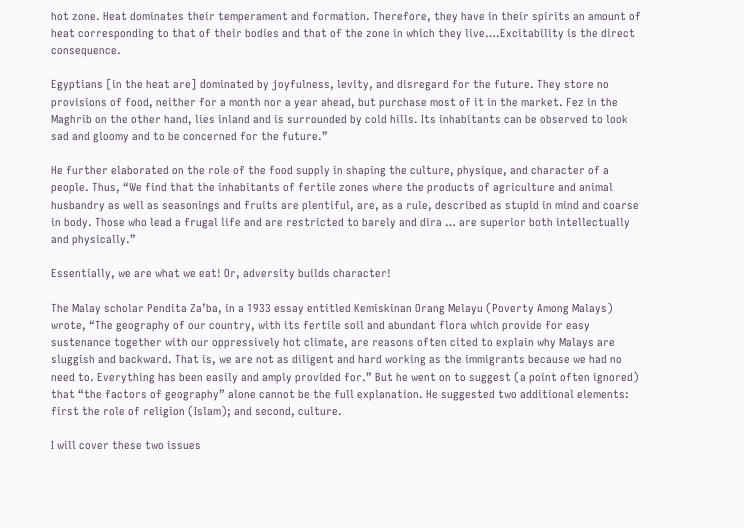hot zone. Heat dominates their temperament and formation. Therefore, they have in their spirits an amount of heat corresponding to that of their bodies and that of the zone in which they live….Excitability is the direct consequence.

Egyptians [in the heat are] dominated by joyfulness, levity, and disregard for the future. They store no provisions of food, neither for a month nor a year ahead, but purchase most of it in the market. Fez in the Maghrib on the other hand, lies inland and is surrounded by cold hills. Its inhabitants can be observed to look sad and gloomy and to be concerned for the future.”

He further elaborated on the role of the food supply in shaping the culture, physique, and character of a people. Thus, “We find that the inhabitants of fertile zones where the products of agriculture and animal husbandry as well as seasonings and fruits are plentiful, are, as a rule, described as stupid in mind and coarse in body. Those who lead a frugal life and are restricted to barely and dira … are superior both intellectually and physically.”

Essentially, we are what we eat! Or, adversity builds character!

The Malay scholar Pendita Za’ba, in a 1933 essay entitled Kemiskinan Orang Melayu (Poverty Among Malays) wrote, “The geography of our country, with its fertile soil and abundant flora which provide for easy sustenance together with our oppressively hot climate, are reasons often cited to explain why Malays are sluggish and backward. That is, we are not as diligent and hard working as the immigrants because we had no need to. Everything has been easily and amply provided for.” But he went on to suggest (a point often ignored) that “the factors of geography” alone cannot be the full explanation. He suggested two additional elements: first the role of religion (Islam); and second, culture.

I will cover these two issues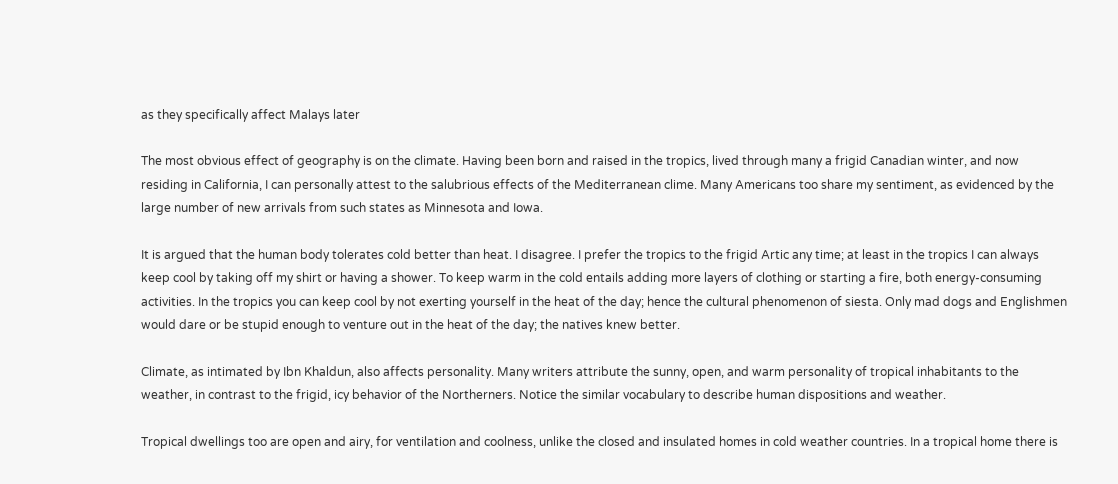as they specifically affect Malays later

The most obvious effect of geography is on the climate. Having been born and raised in the tropics, lived through many a frigid Canadian winter, and now residing in California, I can personally attest to the salubrious effects of the Mediterranean clime. Many Americans too share my sentiment, as evidenced by the large number of new arrivals from such states as Minnesota and Iowa.

It is argued that the human body tolerates cold better than heat. I disagree. I prefer the tropics to the frigid Artic any time; at least in the tropics I can always keep cool by taking off my shirt or having a shower. To keep warm in the cold entails adding more layers of clothing or starting a fire, both energy-consuming activities. In the tropics you can keep cool by not exerting yourself in the heat of the day; hence the cultural phenomenon of siesta. Only mad dogs and Englishmen would dare or be stupid enough to venture out in the heat of the day; the natives knew better.

Climate, as intimated by Ibn Khaldun, also affects personality. Many writers attribute the sunny, open, and warm personality of tropical inhabitants to the weather, in contrast to the frigid, icy behavior of the Northerners. Notice the similar vocabulary to describe human dispositions and weather.

Tropical dwellings too are open and airy, for ventilation and coolness, unlike the closed and insulated homes in cold weather countries. In a tropical home there is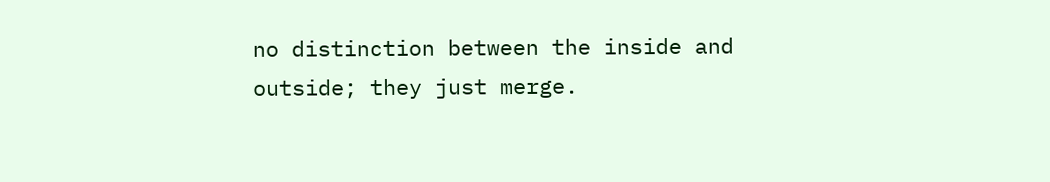no distinction between the inside and outside; they just merge.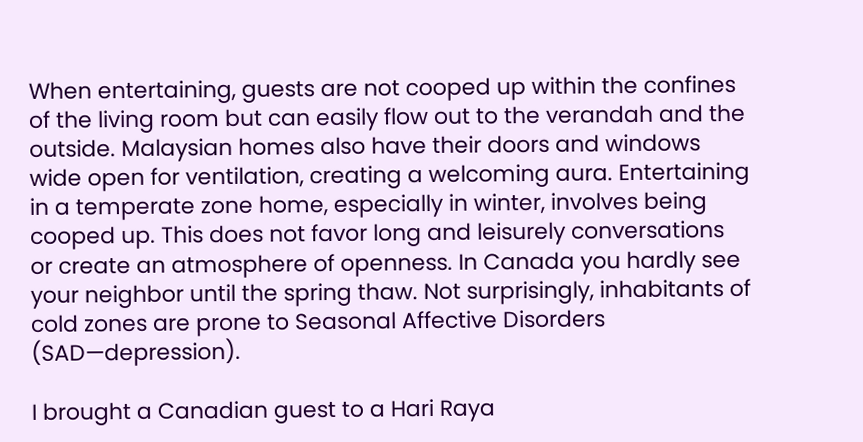When entertaining, guests are not cooped up within the confines of the living room but can easily flow out to the verandah and the outside. Malaysian homes also have their doors and windows wide open for ventilation, creating a welcoming aura. Entertaining in a temperate zone home, especially in winter, involves being cooped up. This does not favor long and leisurely conversations or create an atmosphere of openness. In Canada you hardly see your neighbor until the spring thaw. Not surprisingly, inhabitants of cold zones are prone to Seasonal Affective Disorders (SAD—depression).

I brought a Canadian guest to a Hari Raya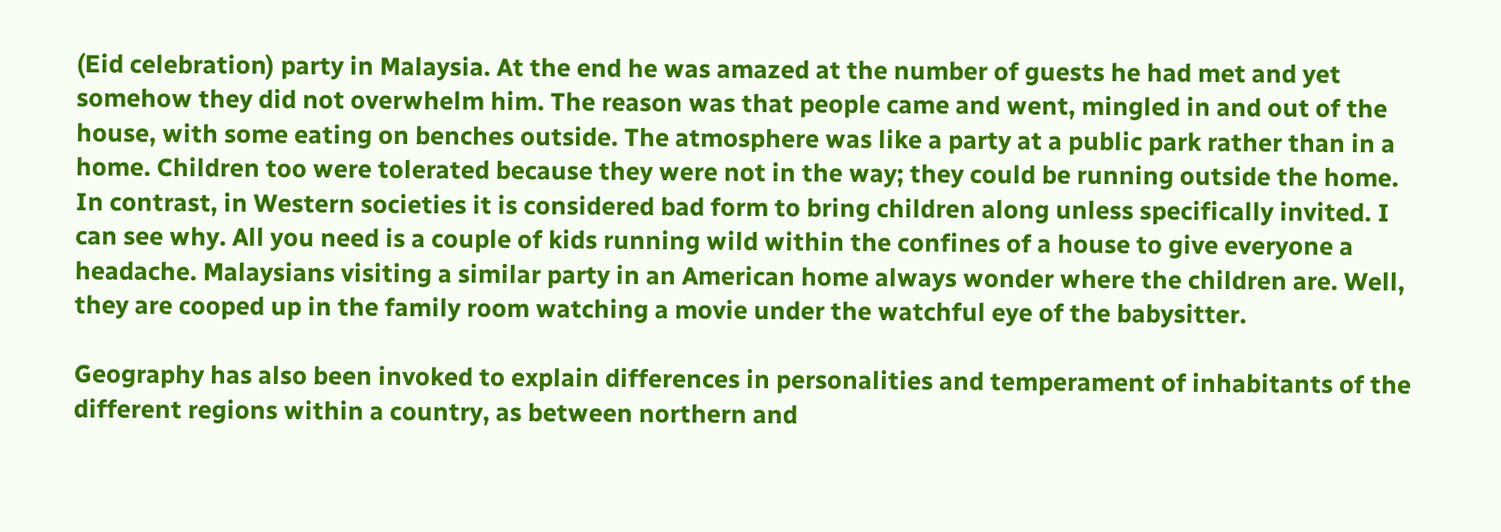(Eid celebration) party in Malaysia. At the end he was amazed at the number of guests he had met and yet somehow they did not overwhelm him. The reason was that people came and went, mingled in and out of the house, with some eating on benches outside. The atmosphere was like a party at a public park rather than in a home. Children too were tolerated because they were not in the way; they could be running outside the home. In contrast, in Western societies it is considered bad form to bring children along unless specifically invited. I can see why. All you need is a couple of kids running wild within the confines of a house to give everyone a headache. Malaysians visiting a similar party in an American home always wonder where the children are. Well, they are cooped up in the family room watching a movie under the watchful eye of the babysitter.

Geography has also been invoked to explain differences in personalities and temperament of inhabitants of the different regions within a country, as between northern and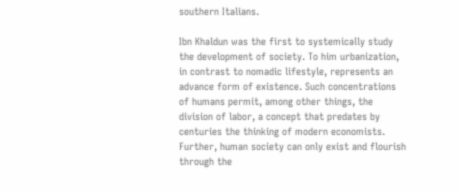southern Italians.

Ibn Khaldun was the first to systemically study the development of society. To him urbanization, in contrast to nomadic lifestyle, represents an advance form of existence. Such concentrations of humans permit, among other things, the division of labor, a concept that predates by centuries the thinking of modern economists. Further, human society can only exist and flourish through the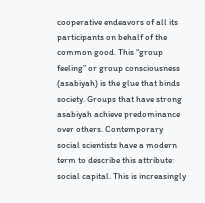cooperative endeavors of all its participants on behalf of the common good. This “group feeling” or group consciousness (asabiyah) is the glue that binds society. Groups that have strong asabiyah achieve predominance over others. Contemporary social scientists have a modern term to describe this attribute: social capital. This is increasingly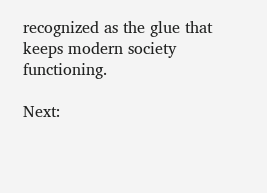recognized as the glue that keeps modern society functioning.

Next: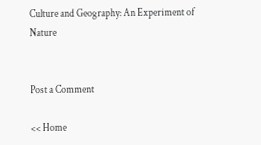Culture and Geography: An Experiment of Nature


Post a Comment

<< Home